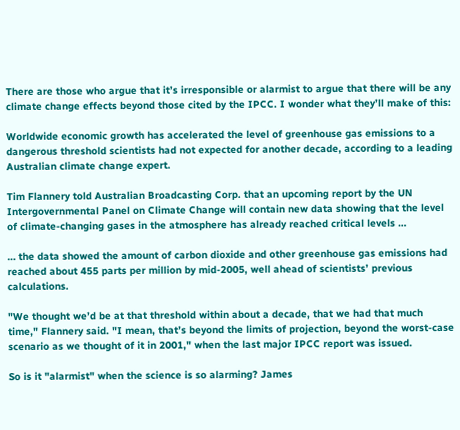There are those who argue that it’s irresponsible or alarmist to argue that there will be any climate change effects beyond those cited by the IPCC. I wonder what they’ll make of this:

Worldwide economic growth has accelerated the level of greenhouse gas emissions to a dangerous threshold scientists had not expected for another decade, according to a leading Australian climate change expert.

Tim Flannery told Australian Broadcasting Corp. that an upcoming report by the UN Intergovernmental Panel on Climate Change will contain new data showing that the level of climate-changing gases in the atmosphere has already reached critical levels …

… the data showed the amount of carbon dioxide and other greenhouse gas emissions had reached about 455 parts per million by mid-2005, well ahead of scientists’ previous calculations.

"We thought we’d be at that threshold within about a decade, that we had that much time," Flannery said. "I mean, that’s beyond the limits of projection, beyond the worst-case scenario as we thought of it in 2001," when the last major IPCC report was issued.

So is it "alarmist" when the science is so alarming? James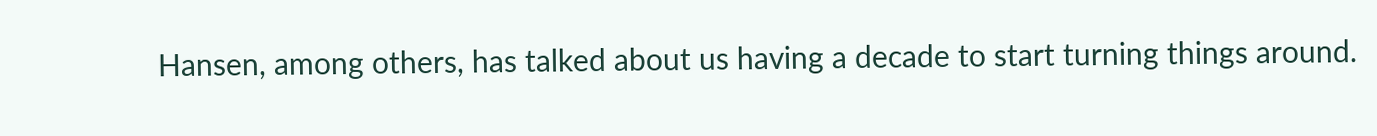Hansen, among others, has talked about us having a decade to start turning things around.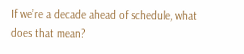If we’re a decade ahead of schedule, what does that mean?